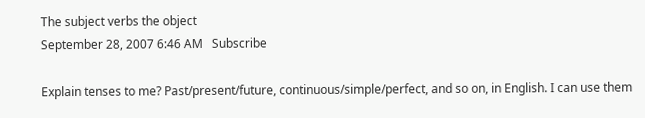The subject verbs the object
September 28, 2007 6:46 AM   Subscribe

Explain tenses to me? Past/present/future, continuous/simple/perfect, and so on, in English. I can use them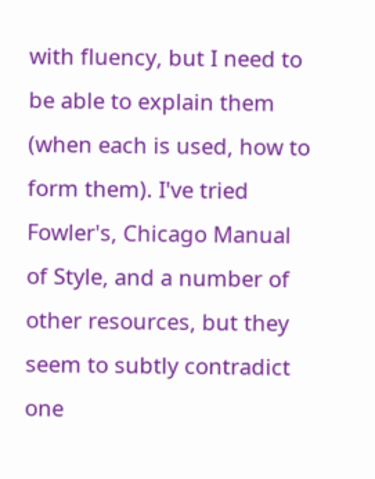with fluency, but I need to be able to explain them (when each is used, how to form them). I've tried Fowler's, Chicago Manual of Style, and a number of other resources, but they seem to subtly contradict one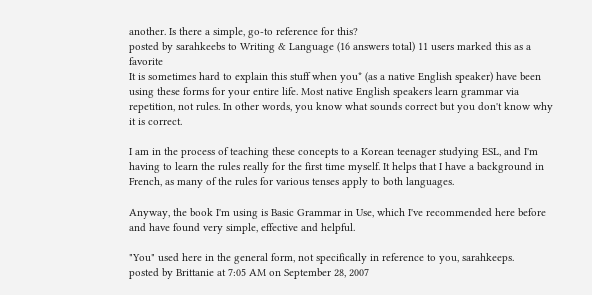another. Is there a simple, go-to reference for this?
posted by sarahkeebs to Writing & Language (16 answers total) 11 users marked this as a favorite
It is sometimes hard to explain this stuff when you* (as a native English speaker) have been using these forms for your entire life. Most native English speakers learn grammar via repetition, not rules. In other words, you know what sounds correct but you don't know why it is correct.

I am in the process of teaching these concepts to a Korean teenager studying ESL, and I'm having to learn the rules really for the first time myself. It helps that I have a background in French, as many of the rules for various tenses apply to both languages.

Anyway, the book I'm using is Basic Grammar in Use, which I've recommended here before and have found very simple, effective and helpful.

"You" used here in the general form, not specifically in reference to you, sarahkeeps.
posted by Brittanie at 7:05 AM on September 28, 2007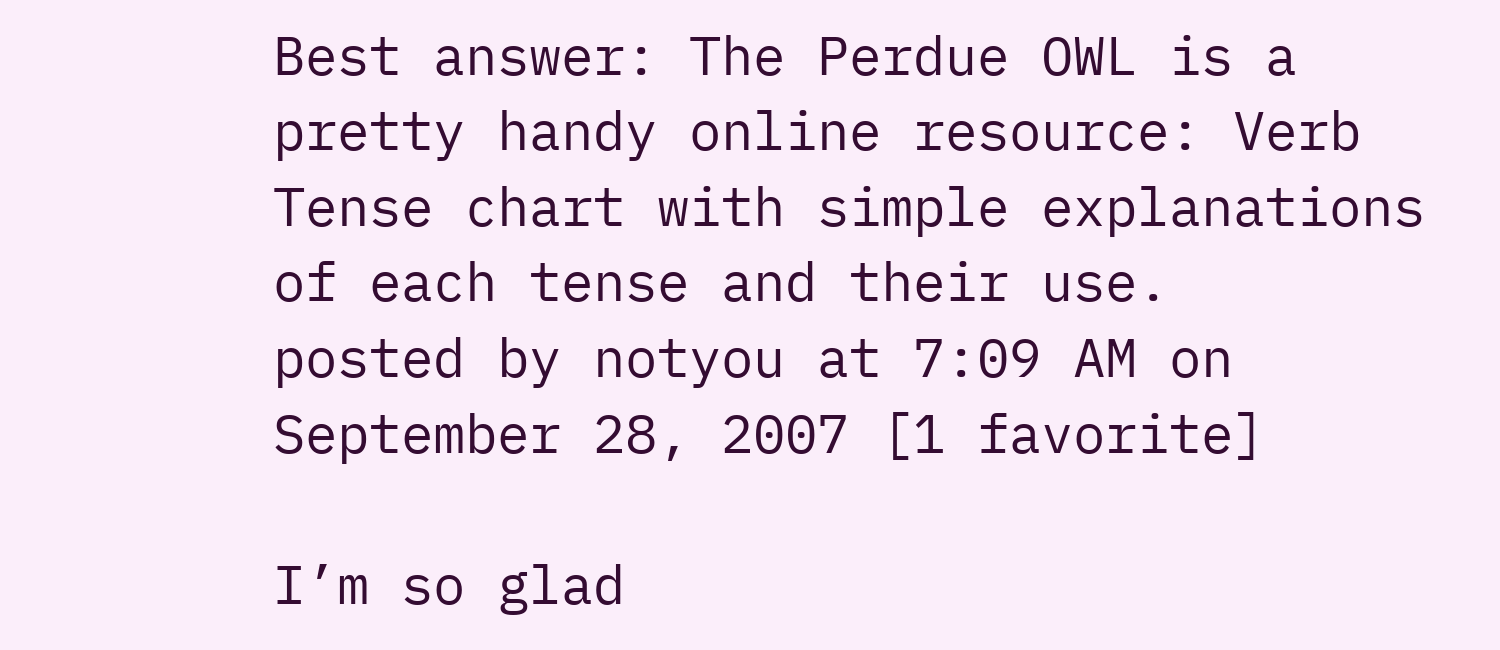Best answer: The Perdue OWL is a pretty handy online resource: Verb Tense chart with simple explanations of each tense and their use.
posted by notyou at 7:09 AM on September 28, 2007 [1 favorite]

I’m so glad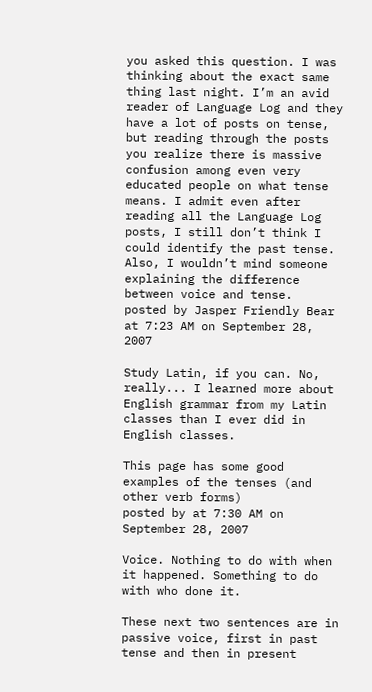you asked this question. I was thinking about the exact same thing last night. I’m an avid reader of Language Log and they have a lot of posts on tense, but reading through the posts you realize there is massive confusion among even very educated people on what tense means. I admit even after reading all the Language Log posts, I still don’t think I could identify the past tense. Also, I wouldn’t mind someone explaining the difference between voice and tense.
posted by Jasper Friendly Bear at 7:23 AM on September 28, 2007

Study Latin, if you can. No, really... I learned more about English grammar from my Latin classes than I ever did in English classes.

This page has some good examples of the tenses (and other verb forms)
posted by at 7:30 AM on September 28, 2007

Voice. Nothing to do with when it happened. Something to do with who done it.

These next two sentences are in passive voice, first in past tense and then in present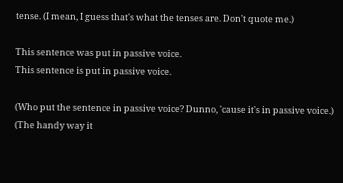tense. (I mean, I guess that's what the tenses are. Don't quote me.)

This sentence was put in passive voice.
This sentence is put in passive voice.

(Who put the sentence in passive voice? Dunno, 'cause it's in passive voice.) (The handy way it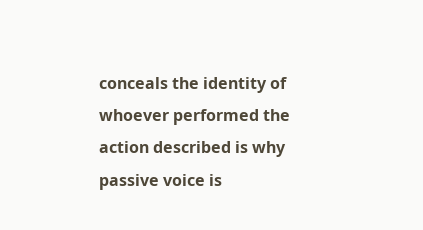conceals the identity of whoever performed the action described is why passive voice is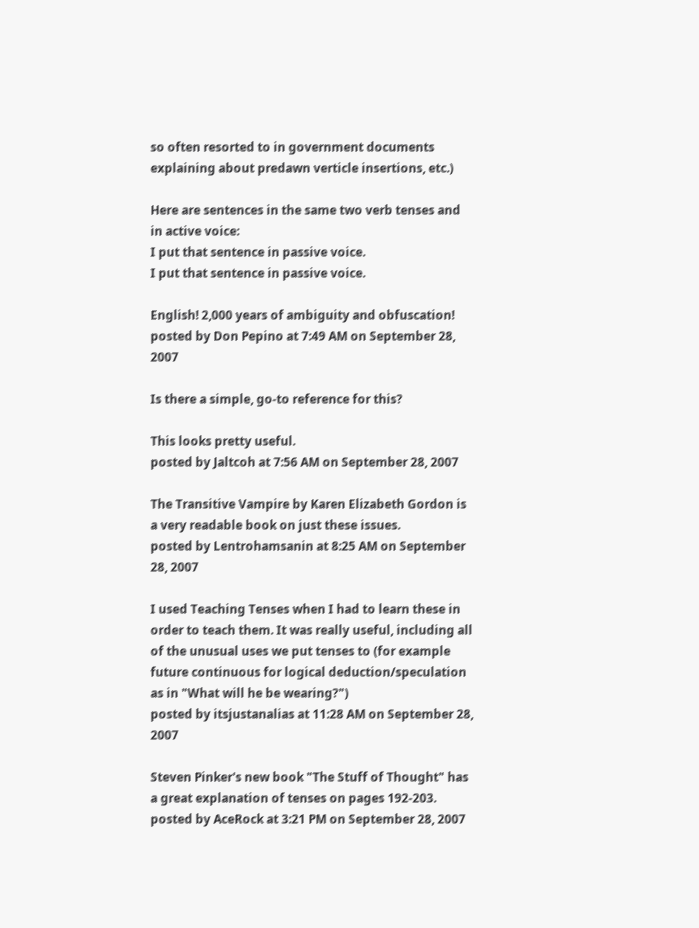so often resorted to in government documents explaining about predawn verticle insertions, etc.)

Here are sentences in the same two verb tenses and in active voice:
I put that sentence in passive voice.
I put that sentence in passive voice.

English! 2,000 years of ambiguity and obfuscation!
posted by Don Pepino at 7:49 AM on September 28, 2007

Is there a simple, go-to reference for this?

This looks pretty useful.
posted by Jaltcoh at 7:56 AM on September 28, 2007

The Transitive Vampire by Karen Elizabeth Gordon is a very readable book on just these issues.
posted by Lentrohamsanin at 8:25 AM on September 28, 2007

I used Teaching Tenses when I had to learn these in order to teach them. It was really useful, including all of the unusual uses we put tenses to (for example future continuous for logical deduction/speculation as in "What will he be wearing?")
posted by itsjustanalias at 11:28 AM on September 28, 2007

Steven Pinker's new book "The Stuff of Thought" has a great explanation of tenses on pages 192-203.
posted by AceRock at 3:21 PM on September 28, 2007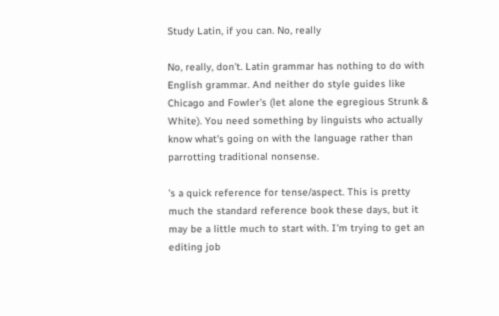Study Latin, if you can. No, really

No, really, don't. Latin grammar has nothing to do with English grammar. And neither do style guides like Chicago and Fowler's (let alone the egregious Strunk & White). You need something by linguists who actually know what's going on with the language rather than parrotting traditional nonsense.

's a quick reference for tense/aspect. This is pretty much the standard reference book these days, but it may be a little much to start with. I'm trying to get an editing job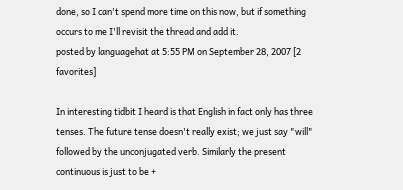done, so I can't spend more time on this now, but if something occurs to me I'll revisit the thread and add it.
posted by languagehat at 5:55 PM on September 28, 2007 [2 favorites]

In interesting tidbit I heard is that English in fact only has three tenses. The future tense doesn't really exist; we just say "will" followed by the unconjugated verb. Similarly the present continuous is just to be +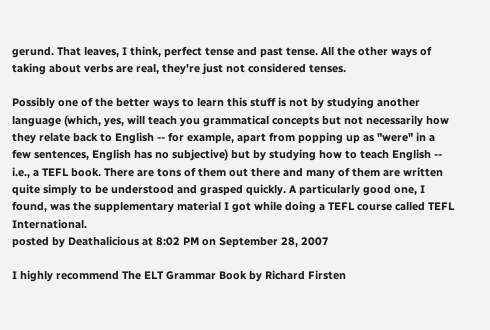gerund. That leaves, I think, perfect tense and past tense. All the other ways of taking about verbs are real, they're just not considered tenses.

Possibly one of the better ways to learn this stuff is not by studying another language (which, yes, will teach you grammatical concepts but not necessarily how they relate back to English -- for example, apart from popping up as "were" in a few sentences, English has no subjective) but by studying how to teach English -- i.e., a TEFL book. There are tons of them out there and many of them are written quite simply to be understood and grasped quickly. A particularly good one, I found, was the supplementary material I got while doing a TEFL course called TEFL International.
posted by Deathalicious at 8:02 PM on September 28, 2007

I highly recommend The ELT Grammar Book by Richard Firsten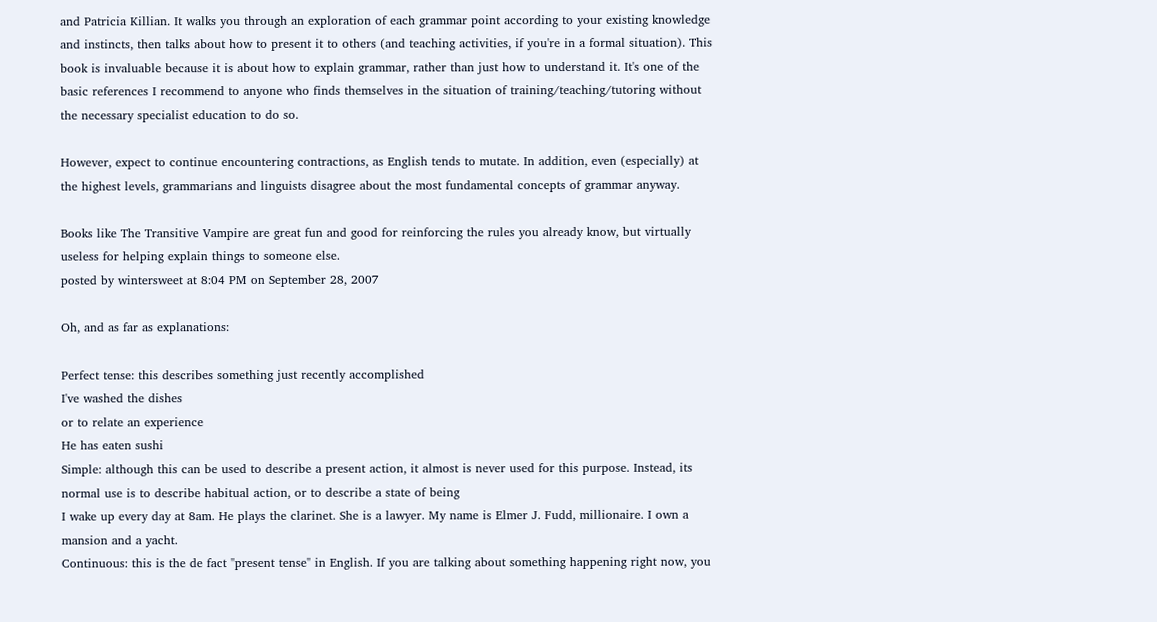and Patricia Killian. It walks you through an exploration of each grammar point according to your existing knowledge and instincts, then talks about how to present it to others (and teaching activities, if you're in a formal situation). This book is invaluable because it is about how to explain grammar, rather than just how to understand it. It's one of the basic references I recommend to anyone who finds themselves in the situation of training/teaching/tutoring without the necessary specialist education to do so.

However, expect to continue encountering contractions, as English tends to mutate. In addition, even (especially) at the highest levels, grammarians and linguists disagree about the most fundamental concepts of grammar anyway.

Books like The Transitive Vampire are great fun and good for reinforcing the rules you already know, but virtually useless for helping explain things to someone else.
posted by wintersweet at 8:04 PM on September 28, 2007

Oh, and as far as explanations:

Perfect tense: this describes something just recently accomplished
I've washed the dishes
or to relate an experience
He has eaten sushi
Simple: although this can be used to describe a present action, it almost is never used for this purpose. Instead, its normal use is to describe habitual action, or to describe a state of being
I wake up every day at 8am. He plays the clarinet. She is a lawyer. My name is Elmer J. Fudd, millionaire. I own a mansion and a yacht.
Continuous: this is the de fact "present tense" in English. If you are talking about something happening right now, you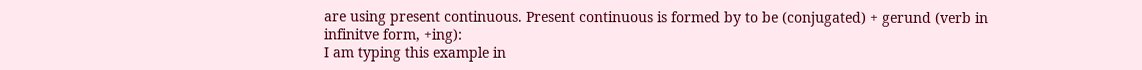are using present continuous. Present continuous is formed by to be (conjugated) + gerund (verb in infinitve form, +ing):
I am typing this example in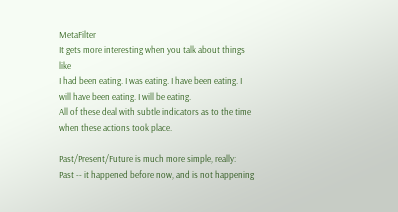MetaFilter
It gets more interesting when you talk about things like
I had been eating. I was eating. I have been eating. I will have been eating. I will be eating.
All of these deal with subtle indicators as to the time when these actions took place.

Past/Present/Future is much more simple, really:
Past -- it happened before now, and is not happening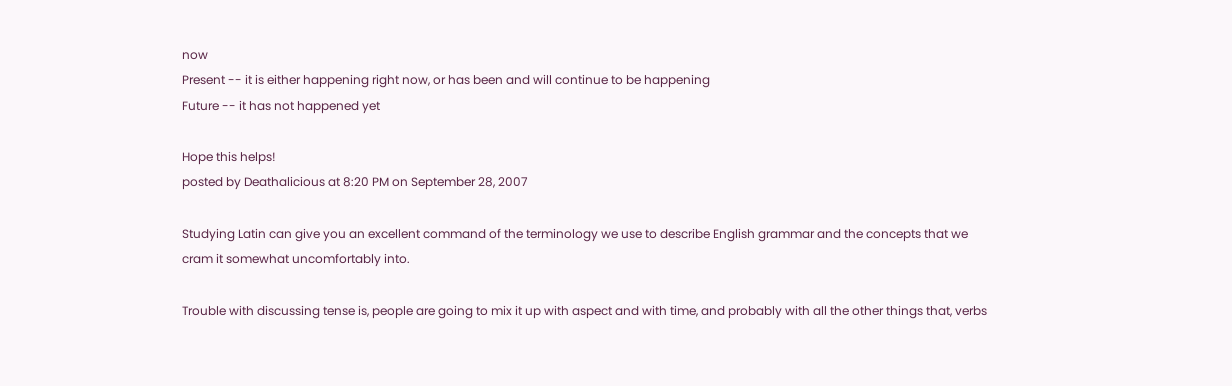now
Present -- it is either happening right now, or has been and will continue to be happening
Future -- it has not happened yet

Hope this helps!
posted by Deathalicious at 8:20 PM on September 28, 2007

Studying Latin can give you an excellent command of the terminology we use to describe English grammar and the concepts that we cram it somewhat uncomfortably into.

Trouble with discussing tense is, people are going to mix it up with aspect and with time, and probably with all the other things that, verbs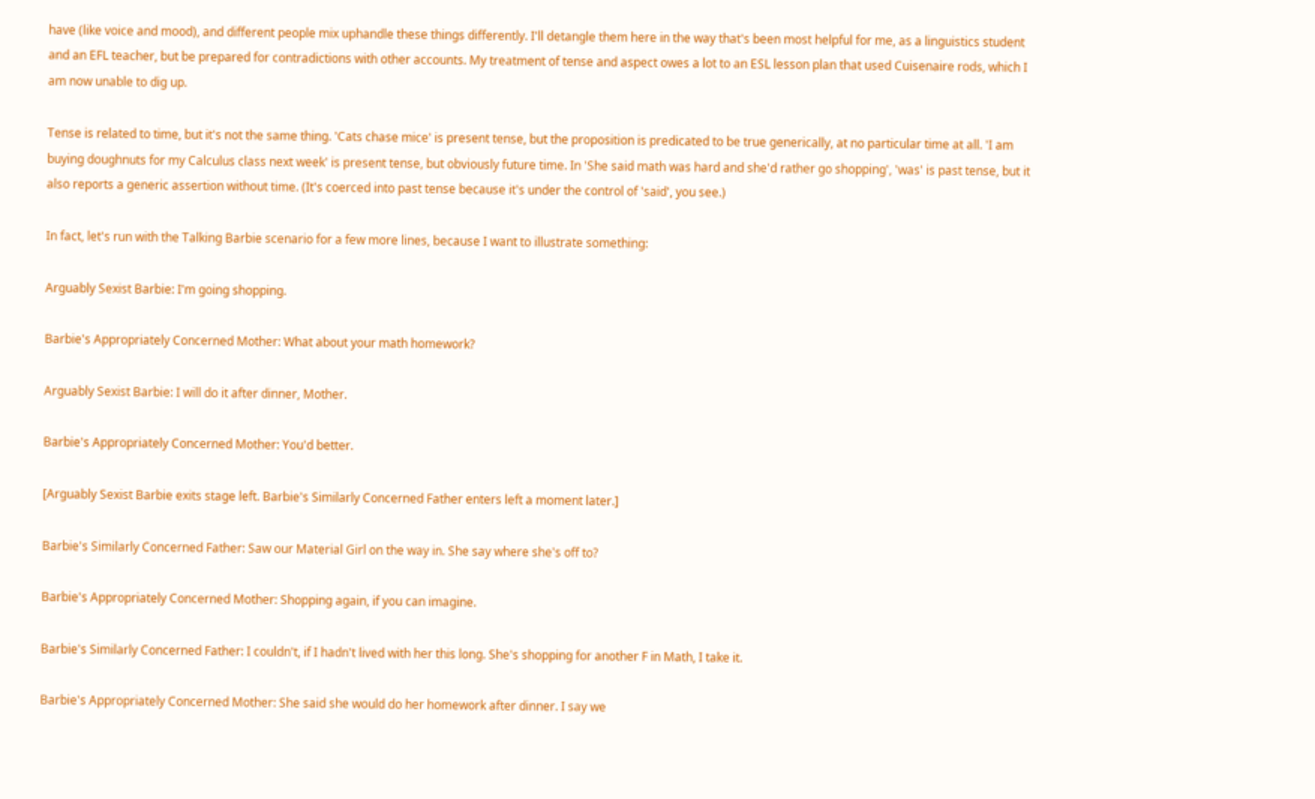have (like voice and mood), and different people mix uphandle these things differently. I'll detangle them here in the way that's been most helpful for me, as a linguistics student and an EFL teacher, but be prepared for contradictions with other accounts. My treatment of tense and aspect owes a lot to an ESL lesson plan that used Cuisenaire rods, which I am now unable to dig up.

Tense is related to time, but it's not the same thing. 'Cats chase mice' is present tense, but the proposition is predicated to be true generically, at no particular time at all. 'I am buying doughnuts for my Calculus class next week' is present tense, but obviously future time. In 'She said math was hard and she'd rather go shopping', 'was' is past tense, but it also reports a generic assertion without time. (It's coerced into past tense because it's under the control of 'said', you see.)

In fact, let's run with the Talking Barbie scenario for a few more lines, because I want to illustrate something:

Arguably Sexist Barbie: I'm going shopping.

Barbie's Appropriately Concerned Mother: What about your math homework?

Arguably Sexist Barbie: I will do it after dinner, Mother.

Barbie's Appropriately Concerned Mother: You'd better.

[Arguably Sexist Barbie exits stage left. Barbie's Similarly Concerned Father enters left a moment later.]

Barbie's Similarly Concerned Father: Saw our Material Girl on the way in. She say where she's off to?

Barbie's Appropriately Concerned Mother: Shopping again, if you can imagine.

Barbie's Similarly Concerned Father: I couldn't, if I hadn't lived with her this long. She's shopping for another F in Math, I take it.

Barbie's Appropriately Concerned Mother: She said she would do her homework after dinner. I say we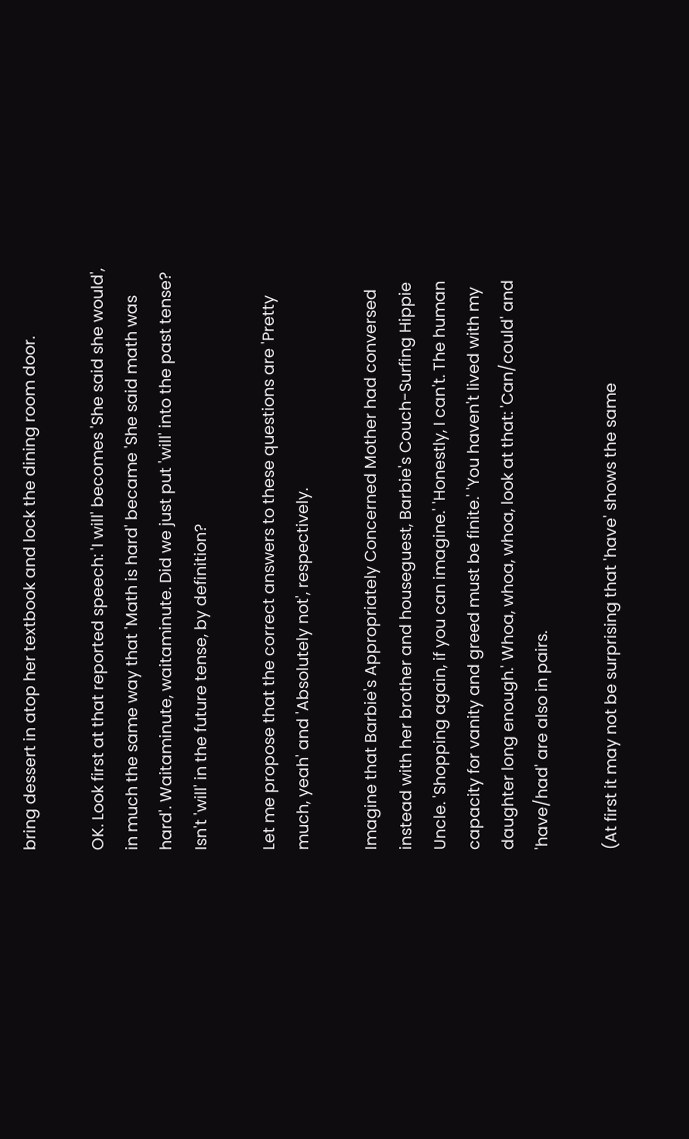bring dessert in atop her textbook and lock the dining room door.

OK. Look first at that reported speech: 'I will' becomes 'She said she would', in much the same way that 'Math is hard' became 'She said math was hard'. Waitaminute, waitaminute. Did we just put 'will' into the past tense? Isn't 'will' in the future tense, by definition?

Let me propose that the correct answers to these questions are 'Pretty much, yeah' and 'Absolutely not', respectively.

Imagine that Barbie's Appropriately Concerned Mother had conversed instead with her brother and houseguest, Barbie's Couch-Surfing Hippie Uncle. 'Shopping again, if you can imagine.' 'Honestly, I can't. The human capacity for vanity and greed must be finite.' 'You haven't lived with my daughter long enough.' Whoa, whoa, whoa, look at that: 'Can/could' and 'have/had' are also in pairs.

(At first it may not be surprising that 'have' shows the same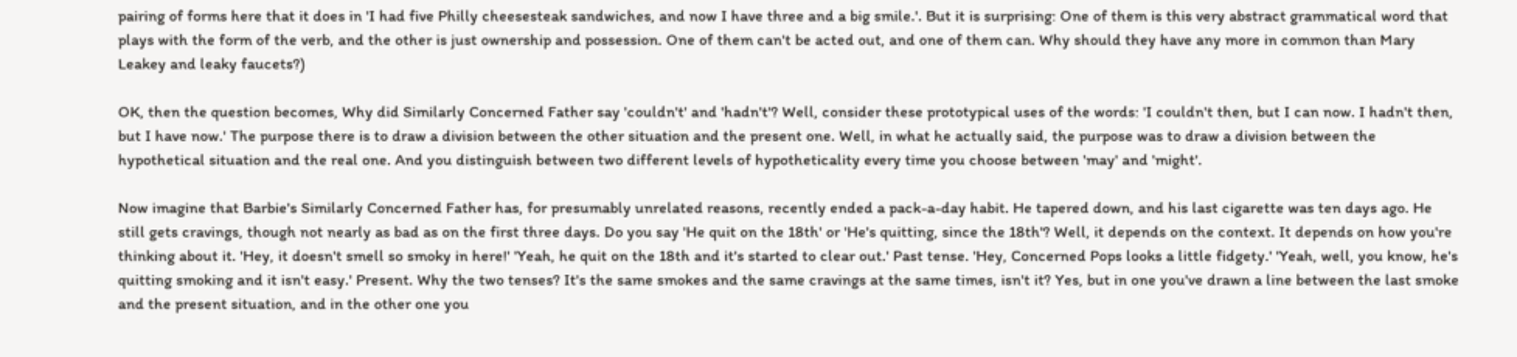pairing of forms here that it does in 'I had five Philly cheesesteak sandwiches, and now I have three and a big smile.'. But it is surprising: One of them is this very abstract grammatical word that plays with the form of the verb, and the other is just ownership and possession. One of them can't be acted out, and one of them can. Why should they have any more in common than Mary Leakey and leaky faucets?)

OK, then the question becomes, Why did Similarly Concerned Father say 'couldn't' and 'hadn't'? Well, consider these prototypical uses of the words: 'I couldn't then, but I can now. I hadn't then, but I have now.' The purpose there is to draw a division between the other situation and the present one. Well, in what he actually said, the purpose was to draw a division between the hypothetical situation and the real one. And you distinguish between two different levels of hypotheticality every time you choose between 'may' and 'might'.

Now imagine that Barbie's Similarly Concerned Father has, for presumably unrelated reasons, recently ended a pack-a-day habit. He tapered down, and his last cigarette was ten days ago. He still gets cravings, though not nearly as bad as on the first three days. Do you say 'He quit on the 18th' or 'He's quitting, since the 18th'? Well, it depends on the context. It depends on how you're thinking about it. 'Hey, it doesn't smell so smoky in here!' 'Yeah, he quit on the 18th and it's started to clear out.' Past tense. 'Hey, Concerned Pops looks a little fidgety.' 'Yeah, well, you know, he's quitting smoking and it isn't easy.' Present. Why the two tenses? It's the same smokes and the same cravings at the same times, isn't it? Yes, but in one you've drawn a line between the last smoke and the present situation, and in the other one you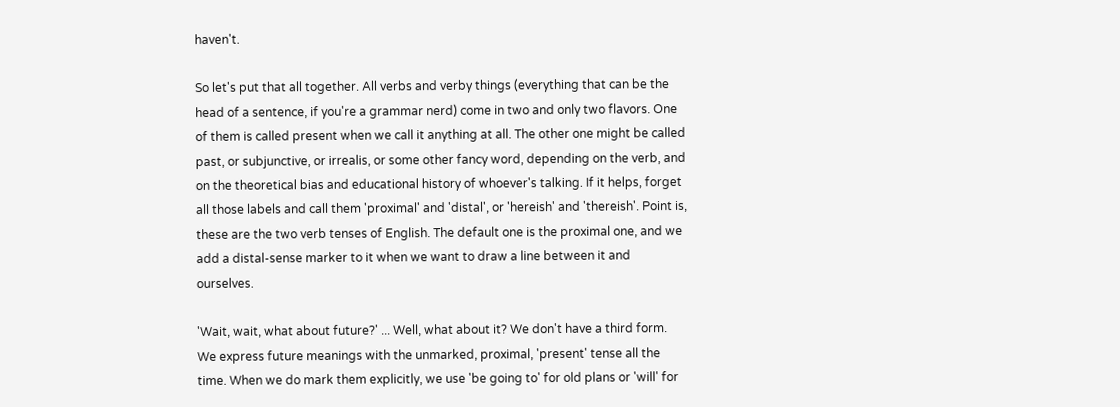haven't.

So let's put that all together. All verbs and verby things (everything that can be the head of a sentence, if you're a grammar nerd) come in two and only two flavors. One of them is called present when we call it anything at all. The other one might be called past, or subjunctive, or irrealis, or some other fancy word, depending on the verb, and on the theoretical bias and educational history of whoever's talking. If it helps, forget all those labels and call them 'proximal' and 'distal', or 'hereish' and 'thereish'. Point is, these are the two verb tenses of English. The default one is the proximal one, and we add a distal-sense marker to it when we want to draw a line between it and ourselves.

'Wait, wait, what about future?' ... Well, what about it? We don't have a third form. We express future meanings with the unmarked, proximal, 'present' tense all the time. When we do mark them explicitly, we use 'be going to' for old plans or 'will' for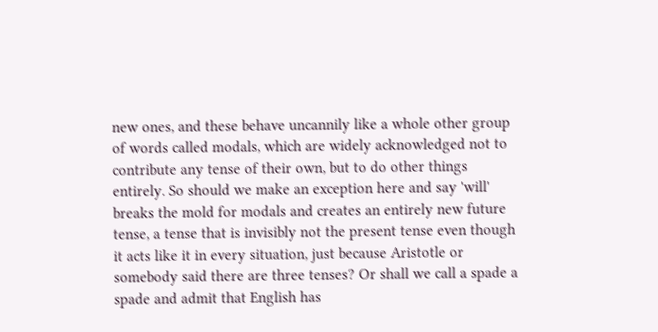new ones, and these behave uncannily like a whole other group of words called modals, which are widely acknowledged not to contribute any tense of their own, but to do other things entirely. So should we make an exception here and say 'will' breaks the mold for modals and creates an entirely new future tense, a tense that is invisibly not the present tense even though it acts like it in every situation, just because Aristotle or somebody said there are three tenses? Or shall we call a spade a spade and admit that English has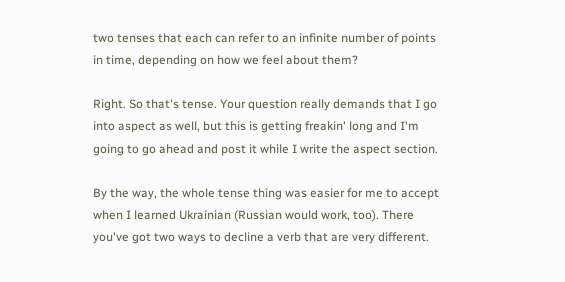two tenses that each can refer to an infinite number of points in time, depending on how we feel about them?

Right. So that's tense. Your question really demands that I go into aspect as well, but this is getting freakin' long and I'm going to go ahead and post it while I write the aspect section.

By the way, the whole tense thing was easier for me to accept when I learned Ukrainian (Russian would work, too). There you've got two ways to decline a verb that are very different.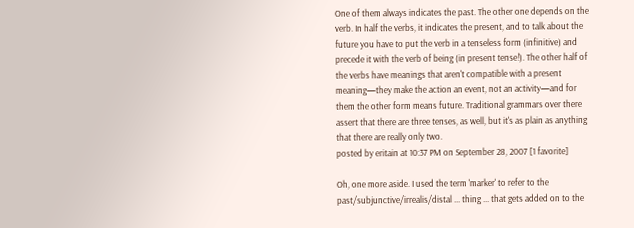One of them always indicates the past. The other one depends on the verb. In half the verbs, it indicates the present, and to talk about the future you have to put the verb in a tenseless form (infinitive) and precede it with the verb of being (in present tense!). The other half of the verbs have meanings that aren't compatible with a present meaning—they make the action an event, not an activity—and for them the other form means future. Traditional grammars over there assert that there are three tenses, as well, but it's as plain as anything that there are really only two.
posted by eritain at 10:37 PM on September 28, 2007 [1 favorite]

Oh, one more aside. I used the term 'marker' to refer to the past/subjunctive/irrealis/distal ... thing ... that gets added on to the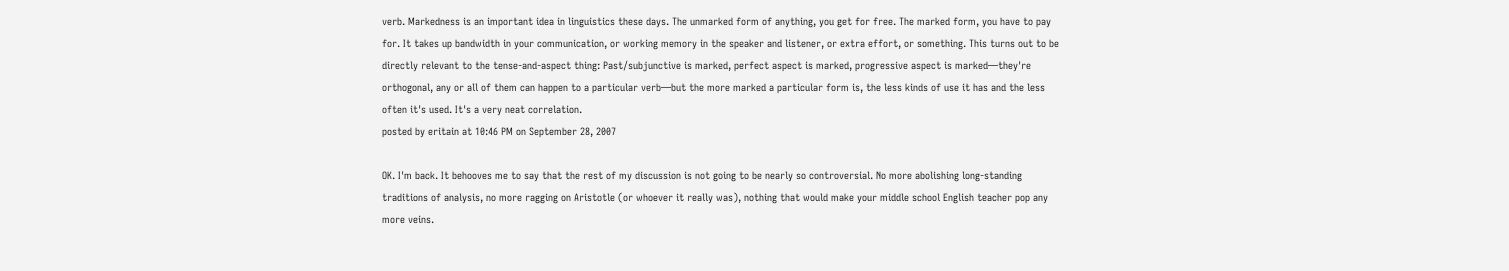verb. Markedness is an important idea in linguistics these days. The unmarked form of anything, you get for free. The marked form, you have to pay for. It takes up bandwidth in your communication, or working memory in the speaker and listener, or extra effort, or something. This turns out to be directly relevant to the tense-and-aspect thing: Past/subjunctive is marked, perfect aspect is marked, progressive aspect is marked—they're orthogonal, any or all of them can happen to a particular verb—but the more marked a particular form is, the less kinds of use it has and the less often it's used. It's a very neat correlation.
posted by eritain at 10:46 PM on September 28, 2007

OK. I'm back. It behooves me to say that the rest of my discussion is not going to be nearly so controversial. No more abolishing long-standing traditions of analysis, no more ragging on Aristotle (or whoever it really was), nothing that would make your middle school English teacher pop any more veins.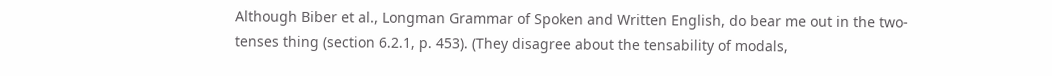Although Biber et al., Longman Grammar of Spoken and Written English, do bear me out in the two-tenses thing (section 6.2.1, p. 453). (They disagree about the tensability of modals,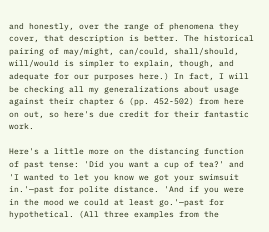and honestly, over the range of phenomena they cover, that description is better. The historical pairing of may/might, can/could, shall/should, will/would is simpler to explain, though, and adequate for our purposes here.) In fact, I will be checking all my generalizations about usage against their chapter 6 (pp. 452-502) from here on out, so here's due credit for their fantastic work.

Here's a little more on the distancing function of past tense: 'Did you want a cup of tea?' and 'I wanted to let you know we got your swimsuit in.'—past for polite distance. 'And if you were in the mood we could at least go.'—past for hypothetical. (All three examples from the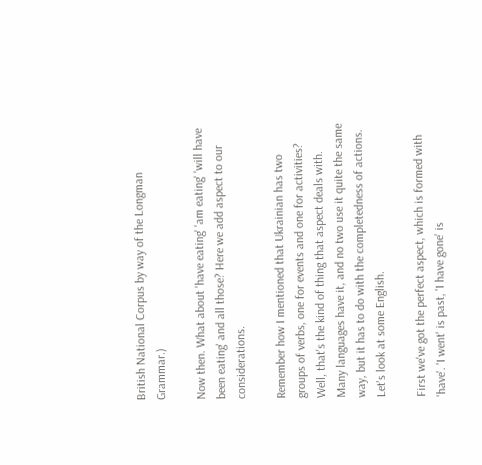British National Corpus by way of the Longman Grammar.)

Now then. What about 'have eating' 'am eating' 'will have been eating' and all those? Here we add aspect to our considerations.

Remember how I mentioned that Ukrainian has two groups of verbs, one for events and one for activities? Well, that's the kind of thing that aspect deals with. Many languages have it, and no two use it quite the same way, but it has to do with the completedness of actions. Let's look at some English.

First we've got the perfect aspect, which is formed with 'have'. 'I went' is past, 'I have gone' is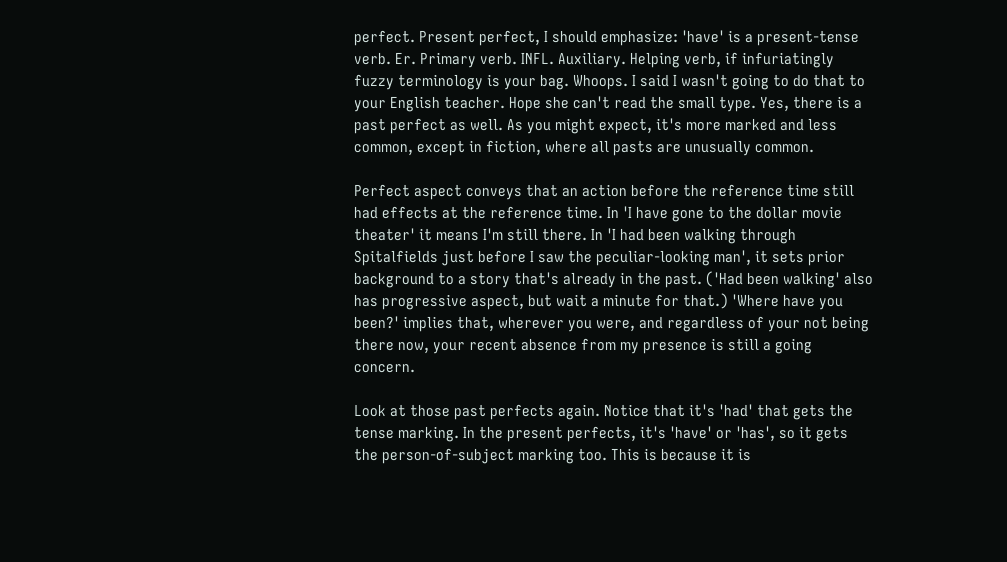perfect. Present perfect, I should emphasize: 'have' is a present-tense verb. Er. Primary verb. INFL. Auxiliary. Helping verb, if infuriatingly fuzzy terminology is your bag. Whoops. I said I wasn't going to do that to your English teacher. Hope she can't read the small type. Yes, there is a past perfect as well. As you might expect, it's more marked and less common, except in fiction, where all pasts are unusually common.

Perfect aspect conveys that an action before the reference time still had effects at the reference time. In 'I have gone to the dollar movie theater' it means I'm still there. In 'I had been walking through Spitalfields just before I saw the peculiar-looking man', it sets prior background to a story that's already in the past. ('Had been walking' also has progressive aspect, but wait a minute for that.) 'Where have you been?' implies that, wherever you were, and regardless of your not being there now, your recent absence from my presence is still a going concern.

Look at those past perfects again. Notice that it's 'had' that gets the tense marking. In the present perfects, it's 'have' or 'has', so it gets the person-of-subject marking too. This is because it is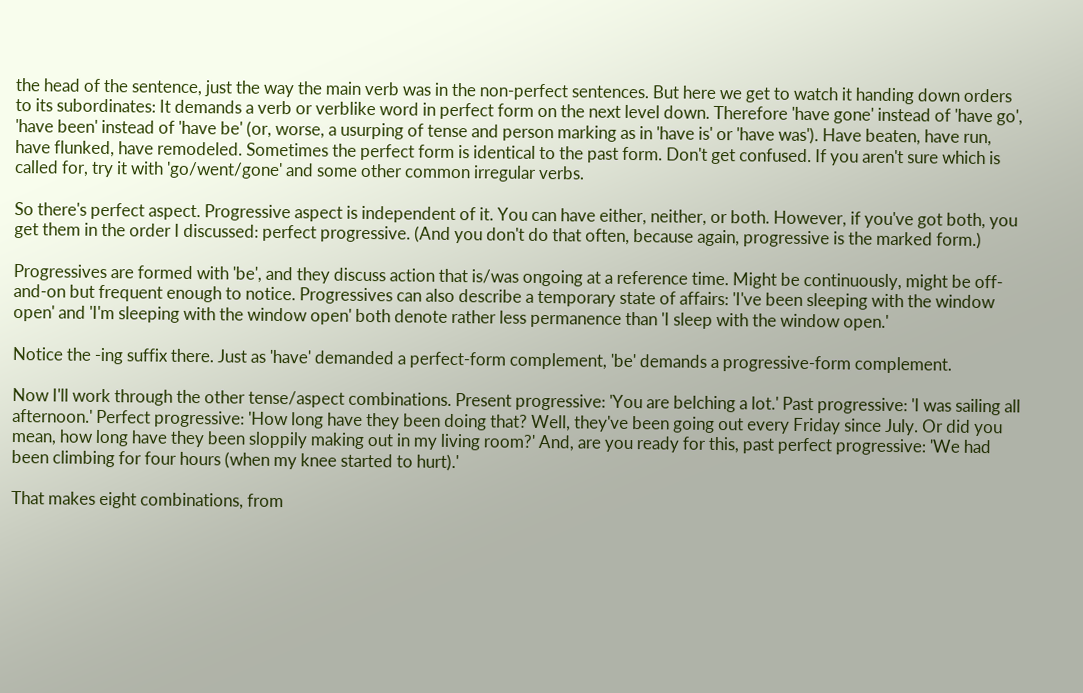the head of the sentence, just the way the main verb was in the non-perfect sentences. But here we get to watch it handing down orders to its subordinates: It demands a verb or verblike word in perfect form on the next level down. Therefore 'have gone' instead of 'have go', 'have been' instead of 'have be' (or, worse, a usurping of tense and person marking as in 'have is' or 'have was'). Have beaten, have run, have flunked, have remodeled. Sometimes the perfect form is identical to the past form. Don't get confused. If you aren't sure which is called for, try it with 'go/went/gone' and some other common irregular verbs.

So there's perfect aspect. Progressive aspect is independent of it. You can have either, neither, or both. However, if you've got both, you get them in the order I discussed: perfect progressive. (And you don't do that often, because again, progressive is the marked form.)

Progressives are formed with 'be', and they discuss action that is/was ongoing at a reference time. Might be continuously, might be off-and-on but frequent enough to notice. Progressives can also describe a temporary state of affairs: 'I've been sleeping with the window open' and 'I'm sleeping with the window open' both denote rather less permanence than 'I sleep with the window open.'

Notice the -ing suffix there. Just as 'have' demanded a perfect-form complement, 'be' demands a progressive-form complement.

Now I'll work through the other tense/aspect combinations. Present progressive: 'You are belching a lot.' Past progressive: 'I was sailing all afternoon.' Perfect progressive: 'How long have they been doing that? Well, they've been going out every Friday since July. Or did you mean, how long have they been sloppily making out in my living room?' And, are you ready for this, past perfect progressive: 'We had been climbing for four hours (when my knee started to hurt).'

That makes eight combinations, from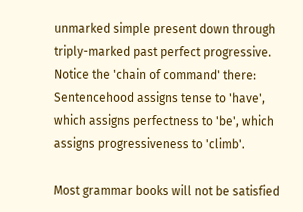unmarked simple present down through triply-marked past perfect progressive. Notice the 'chain of command' there: Sentencehood assigns tense to 'have', which assigns perfectness to 'be', which assigns progressiveness to 'climb'.

Most grammar books will not be satisfied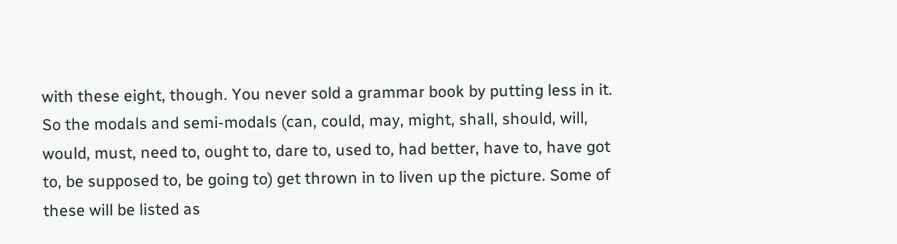with these eight, though. You never sold a grammar book by putting less in it. So the modals and semi-modals (can, could, may, might, shall, should, will, would, must, need to, ought to, dare to, used to, had better, have to, have got to, be supposed to, be going to) get thrown in to liven up the picture. Some of these will be listed as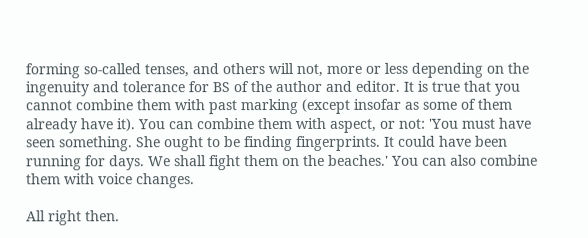forming so-called tenses, and others will not, more or less depending on the ingenuity and tolerance for BS of the author and editor. It is true that you cannot combine them with past marking (except insofar as some of them already have it). You can combine them with aspect, or not: 'You must have seen something. She ought to be finding fingerprints. It could have been running for days. We shall fight them on the beaches.' You can also combine them with voice changes.

All right then.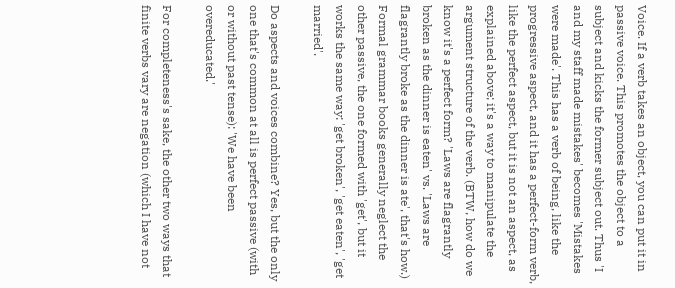Voice. If a verb takes an object, you can put it in passive voice. This promotes the object to a subject and kicks the former subject out. Thus 'I and my staff made mistakes' becomes 'Mistakes were made'. This has a verb of being, like the progressive aspect, and it has a perfect-form verb, like the perfect aspect, but it is not an aspect, as explained above; it's a way to manipulate the argument structure of the verb. (BTW, how do we know it's a perfect form? 'Laws are flagrantly broken as the dinner is eaten' vs. 'Laws are flagrantly broke as the dinner is ate', that's how.) Formal grammar books generally neglect the other passive, the one formed with 'get', but it works the same way: 'get broken', 'get eaten', 'get married'.

Do aspects and voices combine? Yes, but the only one that's common at all is perfect passive (with or without past tense): 'We have been overeducated.'

For completeness's sake, the other two ways that finite verbs vary are negation (which I have not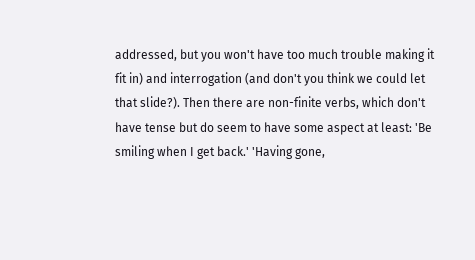addressed, but you won't have too much trouble making it fit in) and interrogation (and don't you think we could let that slide?). Then there are non-finite verbs, which don't have tense but do seem to have some aspect at least: 'Be smiling when I get back.' 'Having gone,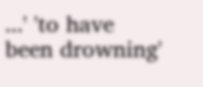...' 'to have been drowning'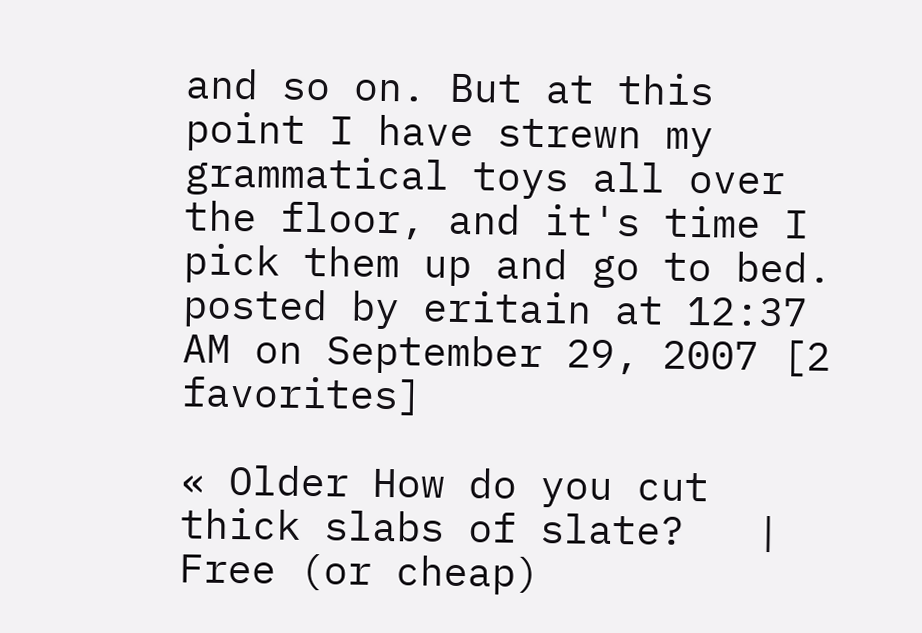and so on. But at this point I have strewn my grammatical toys all over the floor, and it's time I pick them up and go to bed.
posted by eritain at 12:37 AM on September 29, 2007 [2 favorites]

« Older How do you cut thick slabs of slate?   |   Free (or cheap)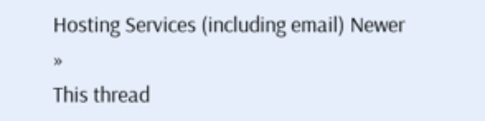Hosting Services (including email) Newer »
This thread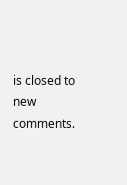is closed to new comments.